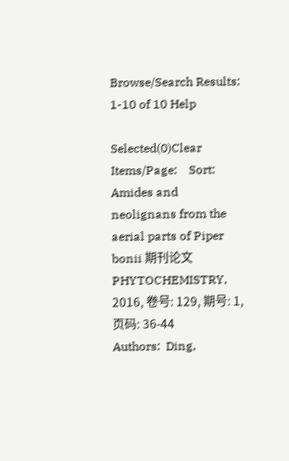Browse/Search Results:  1-10 of 10 Help

Selected(0)Clear Items/Page:    Sort:
Amides and neolignans from the aerial parts of Piper bonii 期刊论文
PHYTOCHEMISTRY, 2016, 卷号: 129, 期号: 1, 页码: 36-44
Authors:  Ding,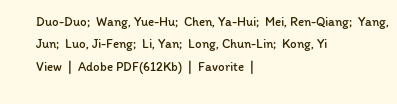Duo-Duo;  Wang, Yue-Hu;  Chen, Ya-Hui;  Mei, Ren-Qiang;  Yang, Jun;  Luo, Ji-Feng;  Li, Yan;  Long, Chun-Lin;  Kong, Yi
View  |  Adobe PDF(612Kb)  |  Favorite  |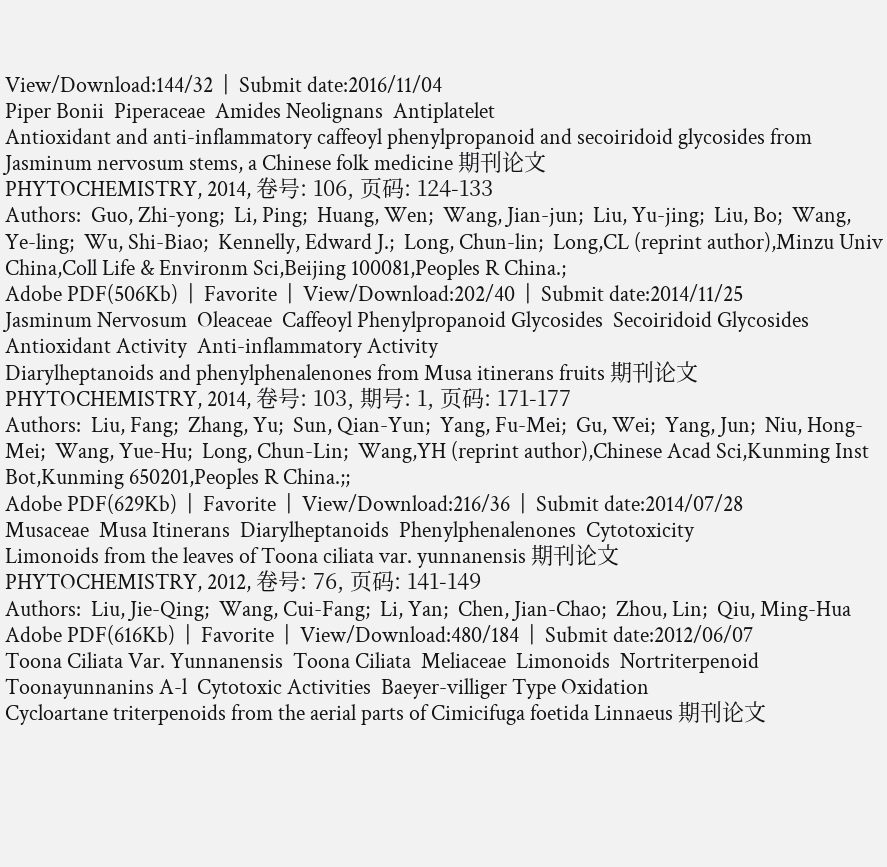View/Download:144/32  |  Submit date:2016/11/04
Piper Bonii  Piperaceae  Amides Neolignans  Antiplatelet
Antioxidant and anti-inflammatory caffeoyl phenylpropanoid and secoiridoid glycosides from Jasminum nervosum stems, a Chinese folk medicine 期刊论文
PHYTOCHEMISTRY, 2014, 卷号: 106, 页码: 124-133
Authors:  Guo, Zhi-yong;  Li, Ping;  Huang, Wen;  Wang, Jian-jun;  Liu, Yu-jing;  Liu, Bo;  Wang, Ye-ling;  Wu, Shi-Biao;  Kennelly, Edward J.;  Long, Chun-lin;  Long,CL (reprint author),Minzu Univ China,Coll Life & Environm Sci,Beijing 100081,Peoples R China.;
Adobe PDF(506Kb)  |  Favorite  |  View/Download:202/40  |  Submit date:2014/11/25
Jasminum Nervosum  Oleaceae  Caffeoyl Phenylpropanoid Glycosides  Secoiridoid Glycosides  Antioxidant Activity  Anti-inflammatory Activity
Diarylheptanoids and phenylphenalenones from Musa itinerans fruits 期刊论文
PHYTOCHEMISTRY, 2014, 卷号: 103, 期号: 1, 页码: 171-177
Authors:  Liu, Fang;  Zhang, Yu;  Sun, Qian-Yun;  Yang, Fu-Mei;  Gu, Wei;  Yang, Jun;  Niu, Hong-Mei;  Wang, Yue-Hu;  Long, Chun-Lin;  Wang,YH (reprint author),Chinese Acad Sci,Kunming Inst Bot,Kunming 650201,Peoples R China.;;
Adobe PDF(629Kb)  |  Favorite  |  View/Download:216/36  |  Submit date:2014/07/28
Musaceae  Musa Itinerans  Diarylheptanoids  Phenylphenalenones  Cytotoxicity
Limonoids from the leaves of Toona ciliata var. yunnanensis 期刊论文
PHYTOCHEMISTRY, 2012, 卷号: 76, 页码: 141-149
Authors:  Liu, Jie-Qing;  Wang, Cui-Fang;  Li, Yan;  Chen, Jian-Chao;  Zhou, Lin;  Qiu, Ming-Hua
Adobe PDF(616Kb)  |  Favorite  |  View/Download:480/184  |  Submit date:2012/06/07
Toona Ciliata Var. Yunnanensis  Toona Ciliata  Meliaceae  Limonoids  Nortriterpenoid  Toonayunnanins A-l  Cytotoxic Activities  Baeyer-villiger Type Oxidation
Cycloartane triterpenoids from the aerial parts of Cimicifuga foetida Linnaeus 期刊论文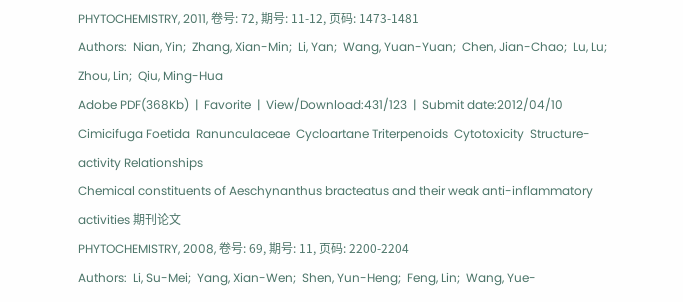PHYTOCHEMISTRY, 2011, 卷号: 72, 期号: 11-12, 页码: 1473-1481
Authors:  Nian, Yin;  Zhang, Xian-Min;  Li, Yan;  Wang, Yuan-Yuan;  Chen, Jian-Chao;  Lu, Lu;  Zhou, Lin;  Qiu, Ming-Hua
Adobe PDF(368Kb)  |  Favorite  |  View/Download:431/123  |  Submit date:2012/04/10
Cimicifuga Foetida  Ranunculaceae  Cycloartane Triterpenoids  Cytotoxicity  Structure-activity Relationships
Chemical constituents of Aeschynanthus bracteatus and their weak anti-inflammatory activities 期刊论文
PHYTOCHEMISTRY, 2008, 卷号: 69, 期号: 11, 页码: 2200-2204
Authors:  Li, Su-Mei;  Yang, Xian-Wen;  Shen, Yun-Heng;  Feng, Lin;  Wang, Yue-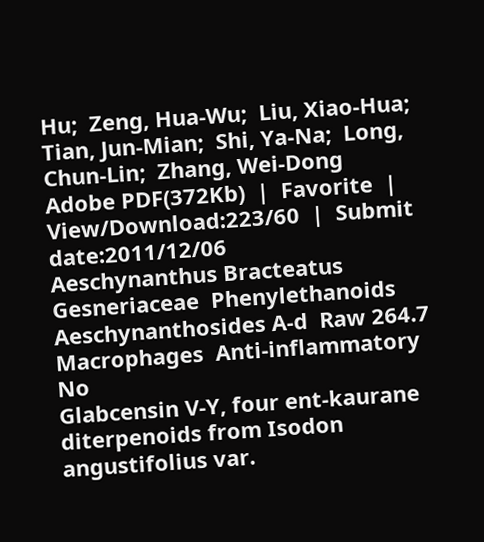Hu;  Zeng, Hua-Wu;  Liu, Xiao-Hua;  Tian, Jun-Mian;  Shi, Ya-Na;  Long, Chun-Lin;  Zhang, Wei-Dong
Adobe PDF(372Kb)  |  Favorite  |  View/Download:223/60  |  Submit date:2011/12/06
Aeschynanthus Bracteatus  Gesneriaceae  Phenylethanoids  Aeschynanthosides A-d  Raw 264.7 Macrophages  Anti-inflammatory  No
Glabcensin V-Y, four ent-kaurane diterpenoids from Isodon angustifolius var.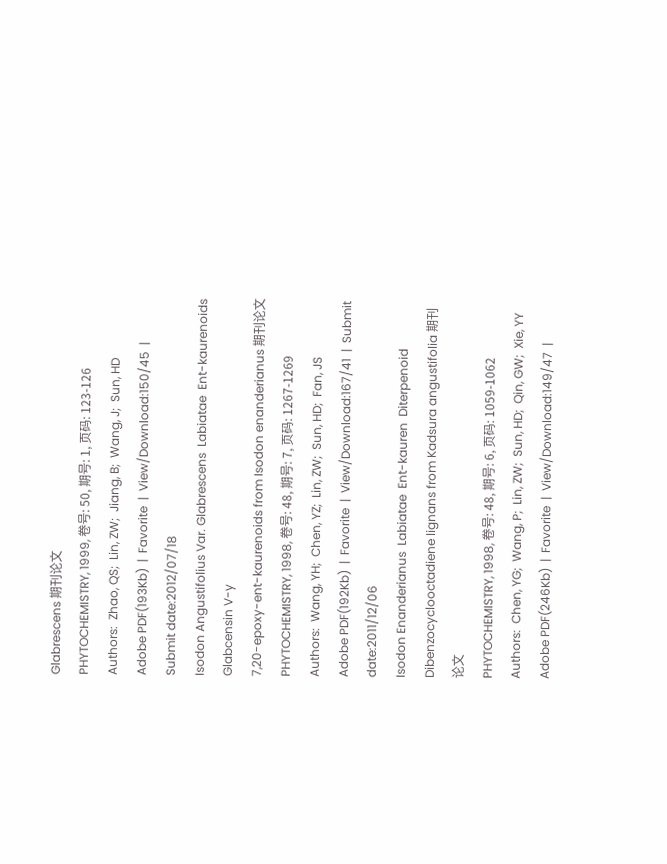Glabrescens 期刊论文
PHYTOCHEMISTRY, 1999, 卷号: 50, 期号: 1, 页码: 123-126
Authors:  Zhao, QS;  Lin, ZW;  Jiang, B;  Wang, J;  Sun, HD
Adobe PDF(193Kb)  |  Favorite  |  View/Download:150/45  |  Submit date:2012/07/18
Isodon Angustifolius Var. Glabrescens  Labiatae  Ent-kaurenoids  Glabcensin V-y
7,20-epoxy-ent-kaurenoids from Isodon enanderianus 期刊论文
PHYTOCHEMISTRY, 1998, 卷号: 48, 期号: 7, 页码: 1267-1269
Authors:  Wang, YH;  Chen, YZ;  Lin, ZW;  Sun, HD;  Fan, JS
Adobe PDF(192Kb)  |  Favorite  |  View/Download:167/41  |  Submit date:2011/12/06
Isodon Enanderianus  Labiatae  Ent-kauren  Diterpenoid
Dibenzocyclooctadiene lignans from Kadsura angustifolia 期刊论文
PHYTOCHEMISTRY, 1998, 卷号: 48, 期号: 6, 页码: 1059-1062
Authors:  Chen, YG;  Wang, P;  Lin, ZW;  Sun, HD;  Qin, GW;  Xie, YY
Adobe PDF(246Kb)  |  Favorite  |  View/Download:149/47  |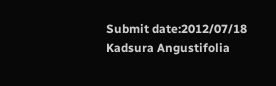Submit date:2012/07/18
Kadsura Angustifolia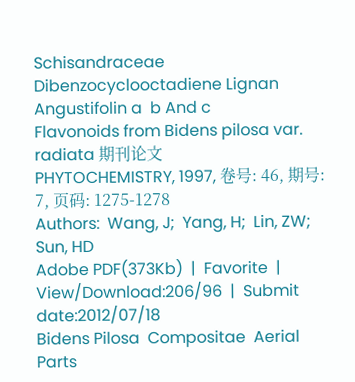Schisandraceae  Dibenzocyclooctadiene Lignan  Angustifolin a  b And c
Flavonoids from Bidens pilosa var. radiata 期刊论文
PHYTOCHEMISTRY, 1997, 卷号: 46, 期号: 7, 页码: 1275-1278
Authors:  Wang, J;  Yang, H;  Lin, ZW;  Sun, HD
Adobe PDF(373Kb)  |  Favorite  |  View/Download:206/96  |  Submit date:2012/07/18
Bidens Pilosa  Compositae  Aerial Parts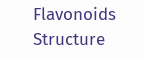Flavonoids  Structure